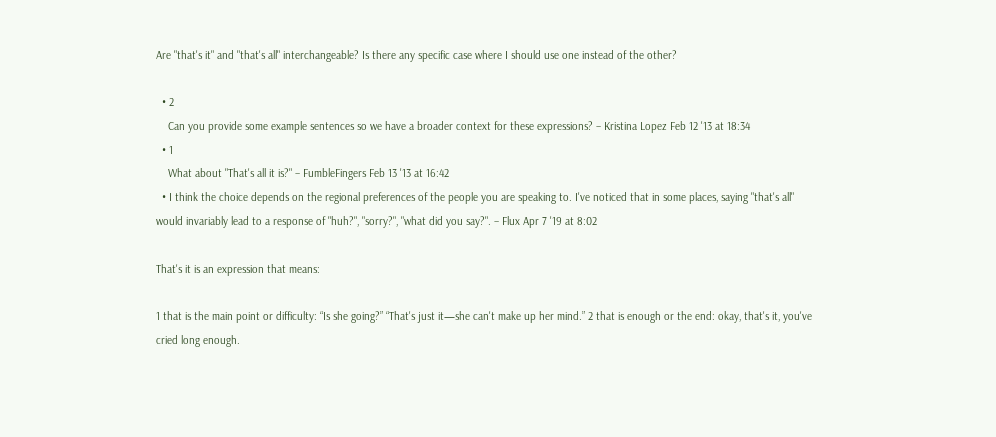Are "that's it" and "that's all" interchangeable? Is there any specific case where I should use one instead of the other?

  • 2
    Can you provide some example sentences so we have a broader context for these expressions? – Kristina Lopez Feb 12 '13 at 18:34
  • 1
    What about "That's all it is?" – FumbleFingers Feb 13 '13 at 16:42
  • I think the choice depends on the regional preferences of the people you are speaking to. I've noticed that in some places, saying "that's all" would invariably lead to a response of "huh?", "sorry?", "what did you say?". – Flux Apr 7 '19 at 8:02

That's it is an expression that means:

1 that is the main point or difficulty: “Is she going?” “That's just it—she can't make up her mind.” 2 that is enough or the end: okay, that's it, you've cried long enough.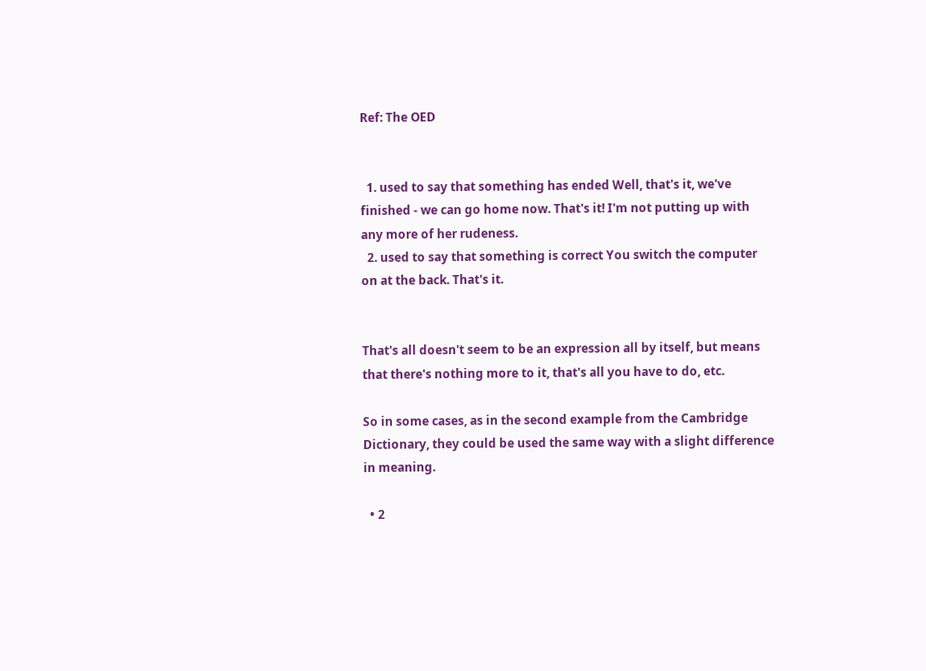Ref: The OED


  1. used to say that something has ended Well, that's it, we've finished - we can go home now. That's it! I'm not putting up with any more of her rudeness.
  2. used to say that something is correct You switch the computer on at the back. That's it.


That's all doesn't seem to be an expression all by itself, but means that there's nothing more to it, that's all you have to do, etc.

So in some cases, as in the second example from the Cambridge Dictionary, they could be used the same way with a slight difference in meaning.

  • 2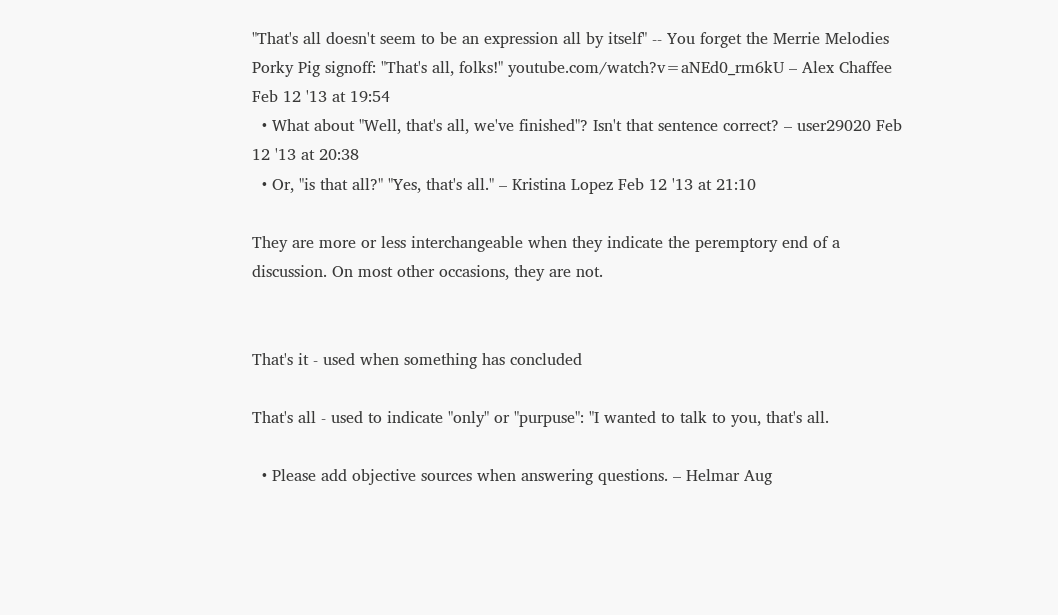"That's all doesn't seem to be an expression all by itself" -- You forget the Merrie Melodies Porky Pig signoff: "That's all, folks!" youtube.com/watch?v=aNEd0_rm6kU – Alex Chaffee Feb 12 '13 at 19:54
  • What about "Well, that's all, we've finished"? Isn't that sentence correct? – user29020 Feb 12 '13 at 20:38
  • Or, "is that all?" "Yes, that's all." – Kristina Lopez Feb 12 '13 at 21:10

They are more or less interchangeable when they indicate the peremptory end of a discussion. On most other occasions, they are not.


That's it - used when something has concluded

That's all - used to indicate "only" or "purpuse": "I wanted to talk to you, that's all.

  • Please add objective sources when answering questions. – Helmar Aug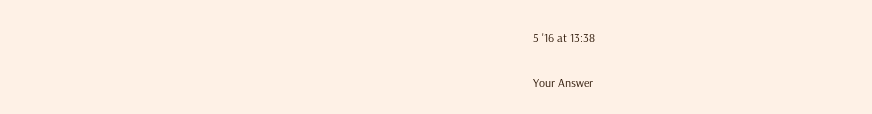5 '16 at 13:38

Your Answer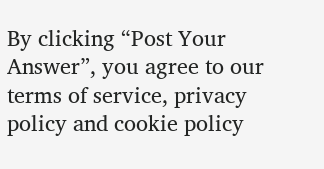By clicking “Post Your Answer”, you agree to our terms of service, privacy policy and cookie policy